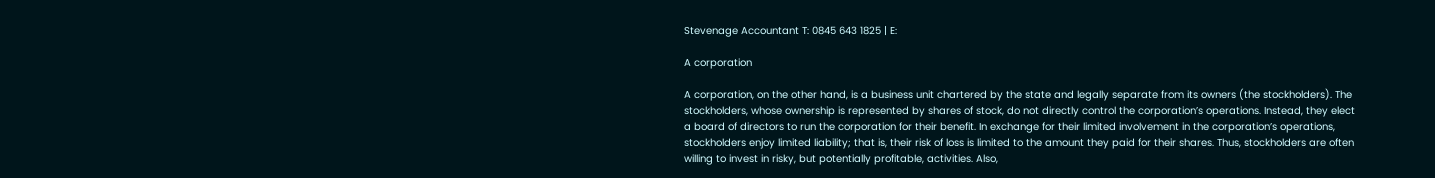Stevenage Accountant T: 0845 643 1825 | E:

A corporation

A corporation, on the other hand, is a business unit chartered by the state and legally separate from its owners (the stockholders). The stockholders, whose ownership is represented by shares of stock, do not directly control the corporation’s operations. Instead, they elect a board of directors to run the corporation for their benefit. In exchange for their limited involvement in the corporation’s operations, stockholders enjoy limited liability; that is, their risk of loss is limited to the amount they paid for their shares. Thus, stockholders are often willing to invest in risky, but potentially profitable, activities. Also,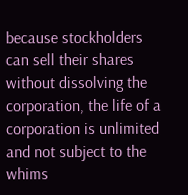because stockholders can sell their shares without dissolving the corporation, the life of a corporation is unlimited and not subject to the whims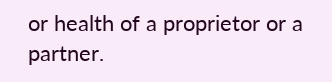or health of a proprietor or a partner.